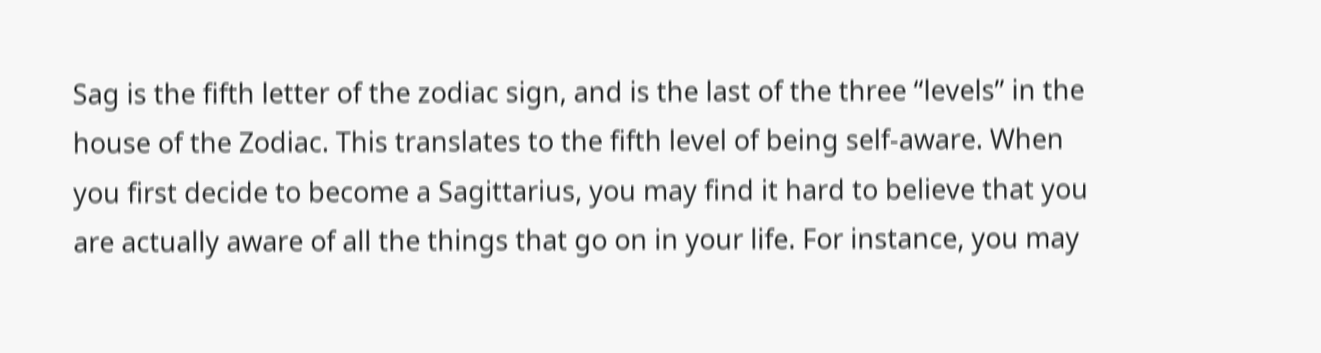Sag is the fifth letter of the zodiac sign, and is the last of the three “levels” in the house of the Zodiac. This translates to the fifth level of being self-aware. When you first decide to become a Sagittarius, you may find it hard to believe that you are actually aware of all the things that go on in your life. For instance, you may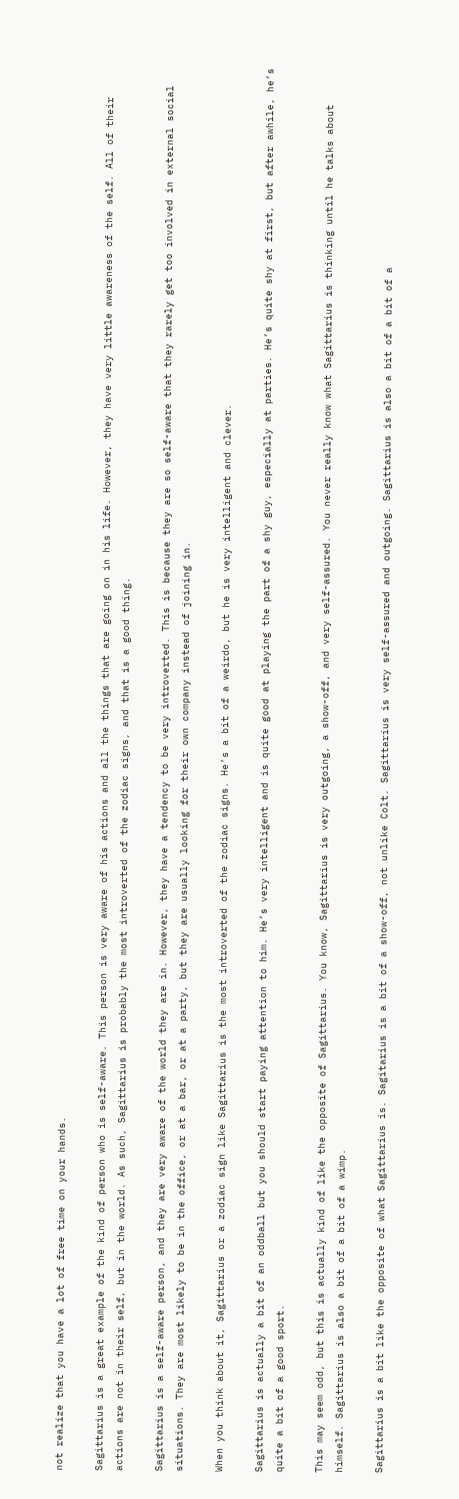not realize that you have a lot of free time on your hands.

Sagittarius is a great example of the kind of person who is self-aware. This person is very aware of his actions and all the things that are going on in his life. However, they have very little awareness of the self. All of their actions are not in their self, but in the world. As such, Sagittarius is probably the most introverted of the zodiac signs, and that is a good thing.

Sagittarius is a self-aware person, and they are very aware of the world they are in. However, they have a tendency to be very introverted. This is because they are so self-aware that they rarely get too involved in external social situations. They are most likely to be in the office, or at a bar, or at a party, but they are usually looking for their own company instead of joining in.

When you think about it, Sagittarius or a zodiac sign like Sagittarius is the most introverted of the zodiac signs. He’s a bit of a weirdo, but he is very intelligent and clever.

Sagittarius is actually a bit of an oddball but you should start paying attention to him. He’s very intelligent and is quite good at playing the part of a shy guy, especially at parties. He’s quite shy at first, but after awhile, he’s quite a bit of a good sport.

This may seem odd, but this is actually kind of like the opposite of Sagittarius. You know, Sagittarius is very outgoing, a show-off, and very self-assured. You never really know what Sagittarius is thinking until he talks about himself. Sagittarius is also a bit of a bit of a wimp.

Sagittarius is a bit like the opposite of what Sagittarius is. Sagitarius is a bit of a show-off, not unlike Colt. Sagittarius is very self-assured and outgoing. Sagittarius is also a bit of a bit of a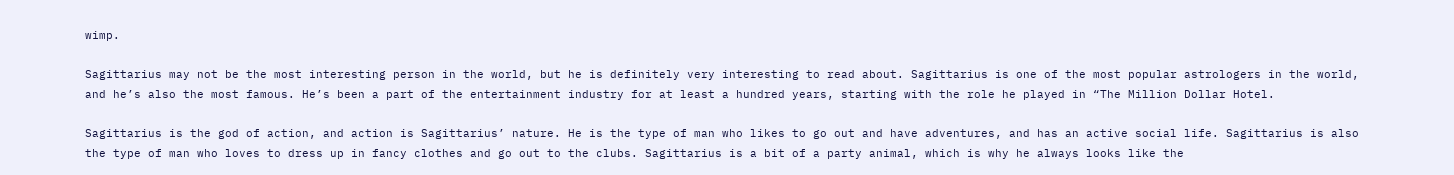wimp.

Sagittarius may not be the most interesting person in the world, but he is definitely very interesting to read about. Sagittarius is one of the most popular astrologers in the world, and he’s also the most famous. He’s been a part of the entertainment industry for at least a hundred years, starting with the role he played in “The Million Dollar Hotel.

Sagittarius is the god of action, and action is Sagittarius’ nature. He is the type of man who likes to go out and have adventures, and has an active social life. Sagittarius is also the type of man who loves to dress up in fancy clothes and go out to the clubs. Sagittarius is a bit of a party animal, which is why he always looks like the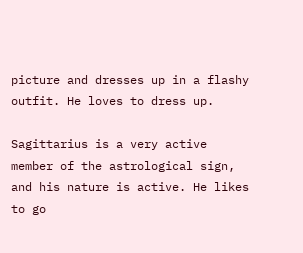picture and dresses up in a flashy outfit. He loves to dress up.

Sagittarius is a very active member of the astrological sign, and his nature is active. He likes to go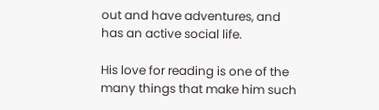out and have adventures, and has an active social life.

His love for reading is one of the many things that make him such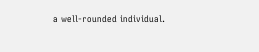a well-rounded individual.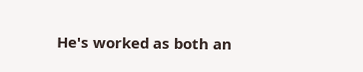He's worked as both an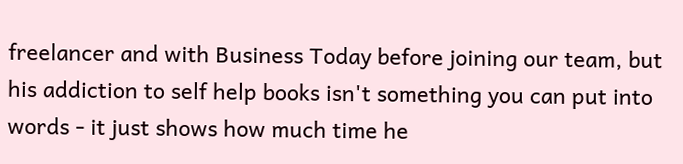freelancer and with Business Today before joining our team, but his addiction to self help books isn't something you can put into words - it just shows how much time he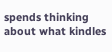spends thinking about what kindles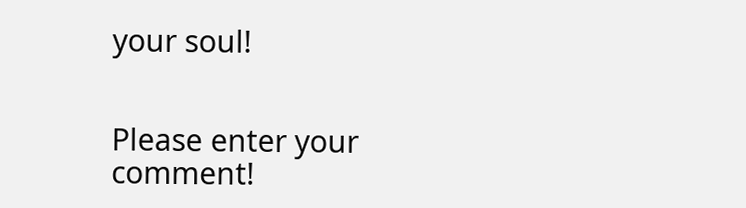your soul!


Please enter your comment!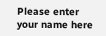Please enter your name here